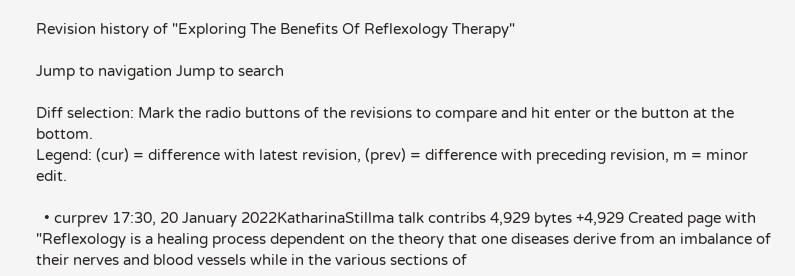Revision history of "Exploring The Benefits Of Reflexology Therapy"

Jump to navigation Jump to search

Diff selection: Mark the radio buttons of the revisions to compare and hit enter or the button at the bottom.
Legend: (cur) = difference with latest revision, (prev) = difference with preceding revision, m = minor edit.

  • curprev 17:30, 20 January 2022KatharinaStillma talk contribs 4,929 bytes +4,929 Created page with "Reflexology is a healing process dependent on the theory that one diseases derive from an imbalance of their nerves and blood vessels while in the various sections of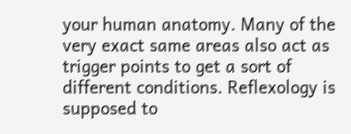your human anatomy. Many of the very exact same areas also act as trigger points to get a sort of different conditions. Reflexology is supposed to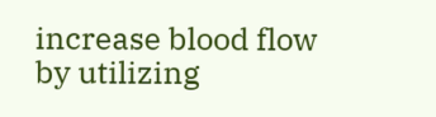increase blood flow by utilizing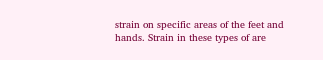strain on specific areas of the feet and hands. Strain in these types of are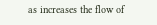as increases the flow of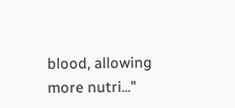blood, allowing more nutri..."